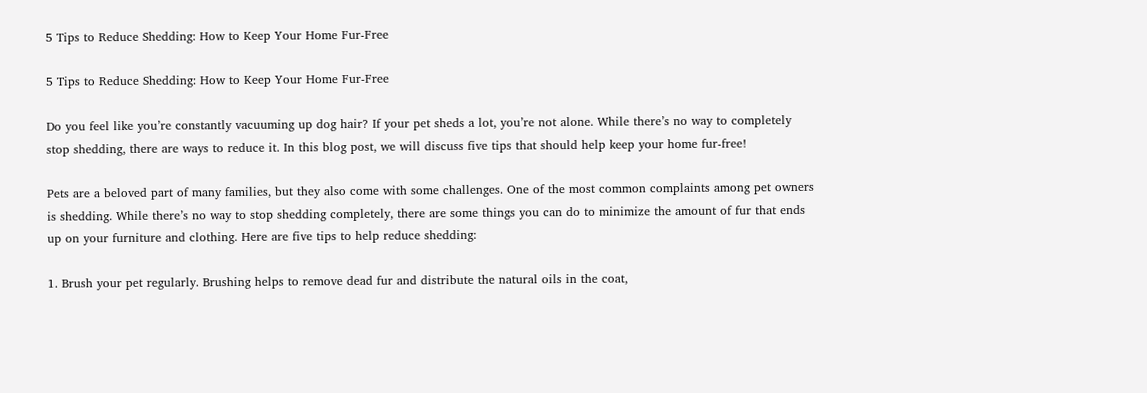5 Tips to Reduce Shedding: How to Keep Your Home Fur-Free

5 Tips to Reduce Shedding: How to Keep Your Home Fur-Free

Do you feel like you’re constantly vacuuming up dog hair? If your pet sheds a lot, you’re not alone. While there’s no way to completely stop shedding, there are ways to reduce it. In this blog post, we will discuss five tips that should help keep your home fur-free!

Pets are a beloved part of many families, but they also come with some challenges. One of the most common complaints among pet owners is shedding. While there’s no way to stop shedding completely, there are some things you can do to minimize the amount of fur that ends up on your furniture and clothing. Here are five tips to help reduce shedding:

1. Brush your pet regularly. Brushing helps to remove dead fur and distribute the natural oils in the coat,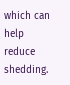which can help reduce shedding.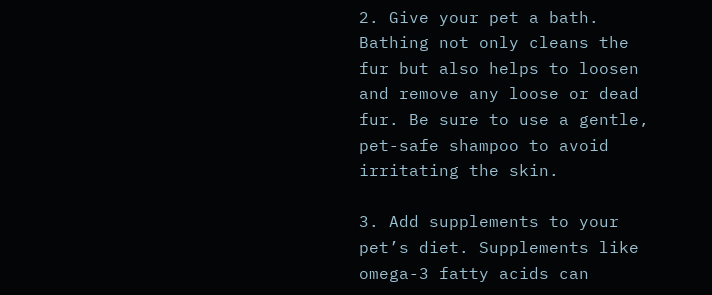2. Give your pet a bath. Bathing not only cleans the fur but also helps to loosen and remove any loose or dead fur. Be sure to use a gentle, pet-safe shampoo to avoid irritating the skin.

3. Add supplements to your pet’s diet. Supplements like omega-3 fatty acids can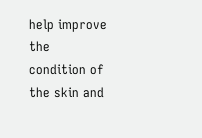help improve the condition of the skin and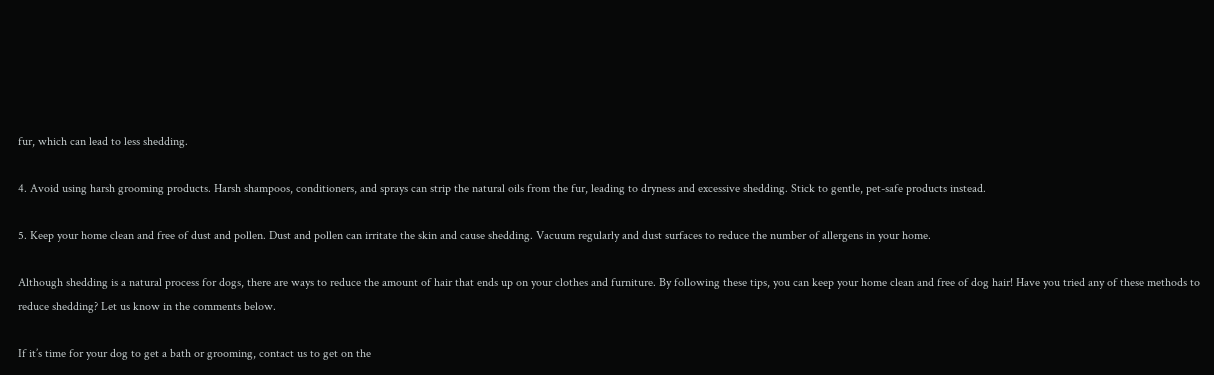fur, which can lead to less shedding.

4. Avoid using harsh grooming products. Harsh shampoos, conditioners, and sprays can strip the natural oils from the fur, leading to dryness and excessive shedding. Stick to gentle, pet-safe products instead.

5. Keep your home clean and free of dust and pollen. Dust and pollen can irritate the skin and cause shedding. Vacuum regularly and dust surfaces to reduce the number of allergens in your home.

Although shedding is a natural process for dogs, there are ways to reduce the amount of hair that ends up on your clothes and furniture. By following these tips, you can keep your home clean and free of dog hair! Have you tried any of these methods to reduce shedding? Let us know in the comments below.

If it’s time for your dog to get a bath or grooming, contact us to get on the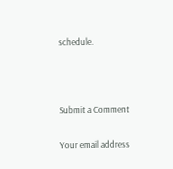schedule.



Submit a Comment

Your email address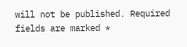will not be published. Required fields are marked *